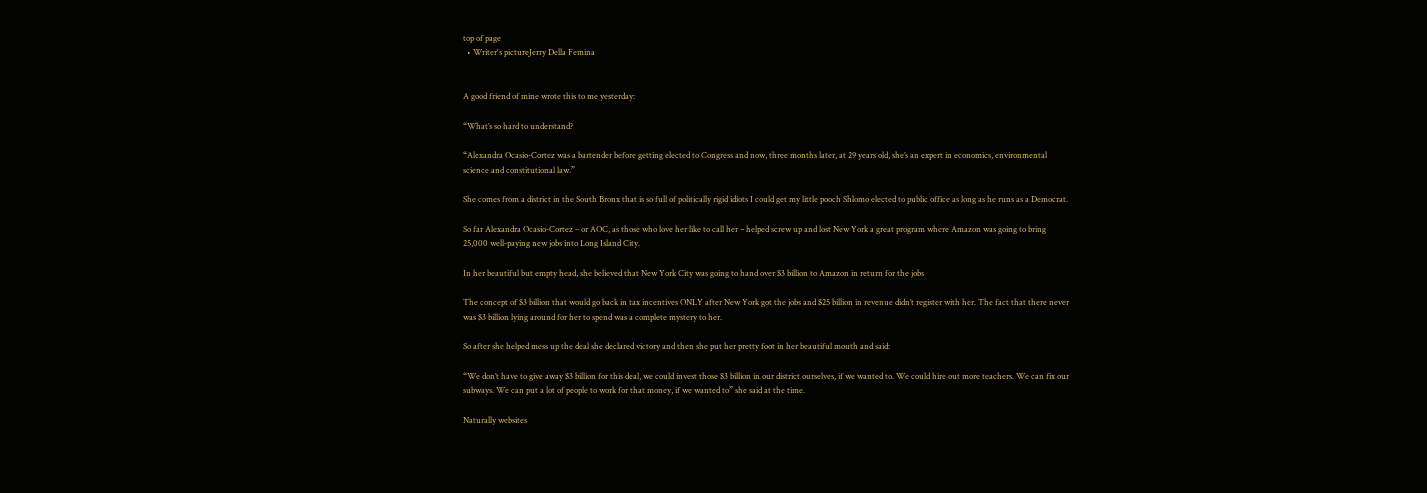top of page
  • Writer's pictureJerry Della Femina


A good friend of mine wrote this to me yesterday:

“What’s so hard to understand?

“Alexandra Ocasio-Cortez was a bartender before getting elected to Congress and now, three months later, at 29 years old, she’s an expert in economics, environmental science and constitutional law.”

She comes from a district in the South Bronx that is so full of politically rigid idiots I could get my little pooch Shlomo elected to public office as long as he runs as a Democrat.

So far Alexandra Ocasio-Cortez – or AOC, as those who love her like to call her – helped screw up and lost New York a great program where Amazon was going to bring 25,000 well-paying new jobs into Long Island City.

In her beautiful but empty head, she believed that New York City was going to hand over $3 billion to Amazon in return for the jobs

The concept of $3 billion that would go back in tax incentives ONLY after New York got the jobs and $25 billion in revenue didn’t register with her. The fact that there never was $3 billion lying around for her to spend was a complete mystery to her.

So after she helped mess up the deal she declared victory and then she put her pretty foot in her beautiful mouth and said:

“We don’t have to give away $3 billion for this deal, we could invest those $3 billion in our district ourselves, if we wanted to. We could hire out more teachers. We can fix our subways. We can put a lot of people to work for that money, if we wanted to” she said at the time.

Naturally websites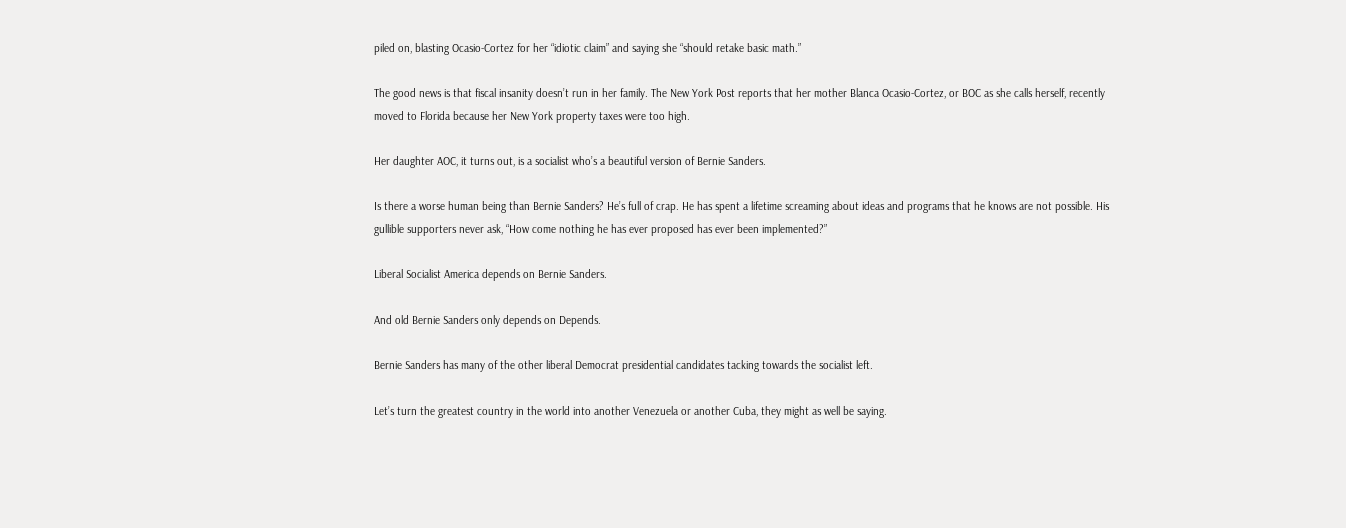piled on, blasting Ocasio-Cortez for her “idiotic claim” and saying she “should retake basic math.”

The good news is that fiscal insanity doesn’t run in her family. The New York Post reports that her mother Blanca Ocasio-Cortez, or BOC as she calls herself, recently moved to Florida because her New York property taxes were too high.

Her daughter AOC, it turns out, is a socialist who’s a beautiful version of Bernie Sanders.

Is there a worse human being than Bernie Sanders? He’s full of crap. He has spent a lifetime screaming about ideas and programs that he knows are not possible. His gullible supporters never ask, “How come nothing he has ever proposed has ever been implemented?”

Liberal Socialist America depends on Bernie Sanders.

And old Bernie Sanders only depends on Depends.

Bernie Sanders has many of the other liberal Democrat presidential candidates tacking towards the socialist left.

Let’s turn the greatest country in the world into another Venezuela or another Cuba, they might as well be saying.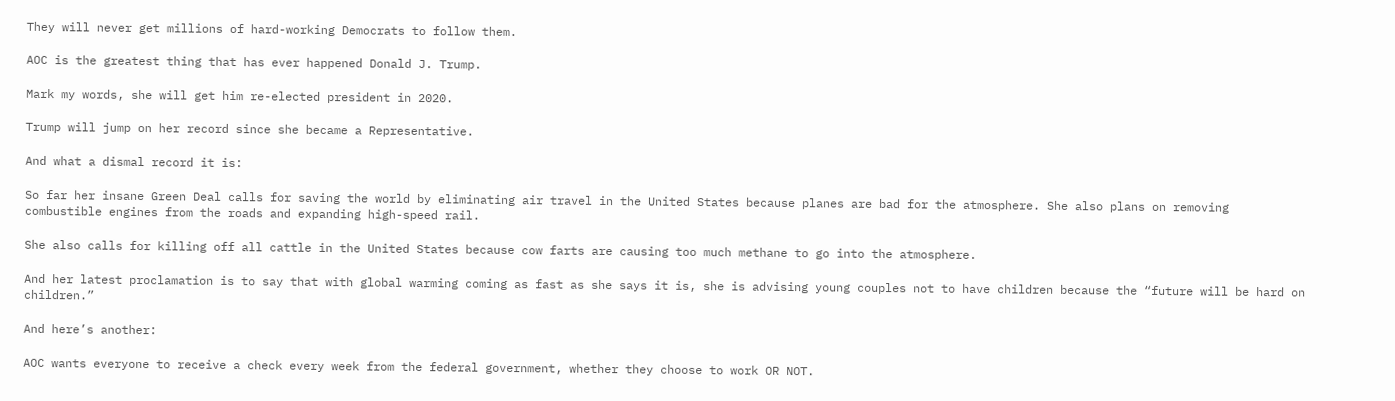They will never get millions of hard-working Democrats to follow them.

AOC is the greatest thing that has ever happened Donald J. Trump.

Mark my words, she will get him re-elected president in 2020.

Trump will jump on her record since she became a Representative.

And what a dismal record it is:

So far her insane Green Deal calls for saving the world by eliminating air travel in the United States because planes are bad for the atmosphere. She also plans on removing combustible engines from the roads and expanding high-speed rail.

She also calls for killing off all cattle in the United States because cow farts are causing too much methane to go into the atmosphere.

And her latest proclamation is to say that with global warming coming as fast as she says it is, she is advising young couples not to have children because the “future will be hard on children.”

And here’s another:

AOC wants everyone to receive a check every week from the federal government, whether they choose to work OR NOT.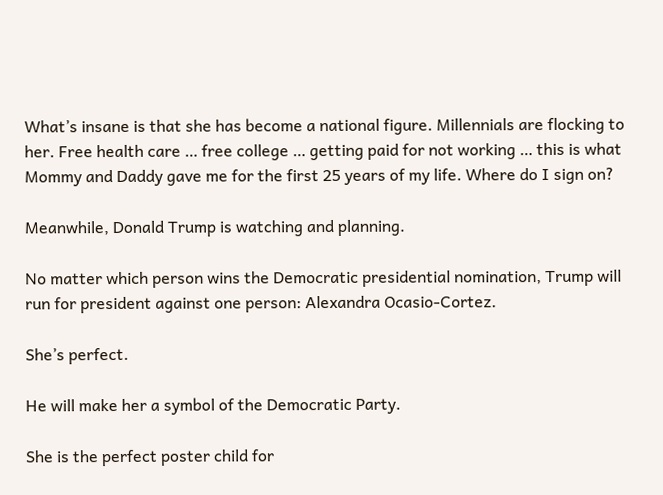What’s insane is that she has become a national figure. Millennials are flocking to her. Free health care … free college … getting paid for not working … this is what Mommy and Daddy gave me for the first 25 years of my life. Where do I sign on?

Meanwhile, Donald Trump is watching and planning.

No matter which person wins the Democratic presidential nomination, Trump will run for president against one person: Alexandra Ocasio-Cortez.

She’s perfect.

He will make her a symbol of the Democratic Party.

She is the perfect poster child for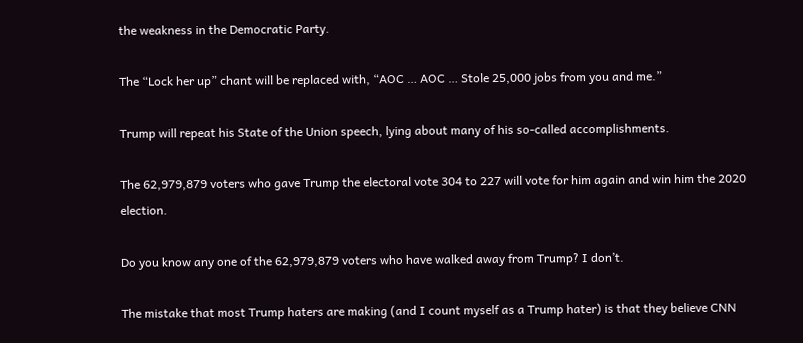the weakness in the Democratic Party.

The “Lock her up” chant will be replaced with, “AOC … AOC … Stole 25,000 jobs from you and me.”

Trump will repeat his State of the Union speech, lying about many of his so-called accomplishments.

The 62,979,879 voters who gave Trump the electoral vote 304 to 227 will vote for him again and win him the 2020 election.

Do you know any one of the 62,979,879 voters who have walked away from Trump? I don’t.

The mistake that most Trump haters are making (and I count myself as a Trump hater) is that they believe CNN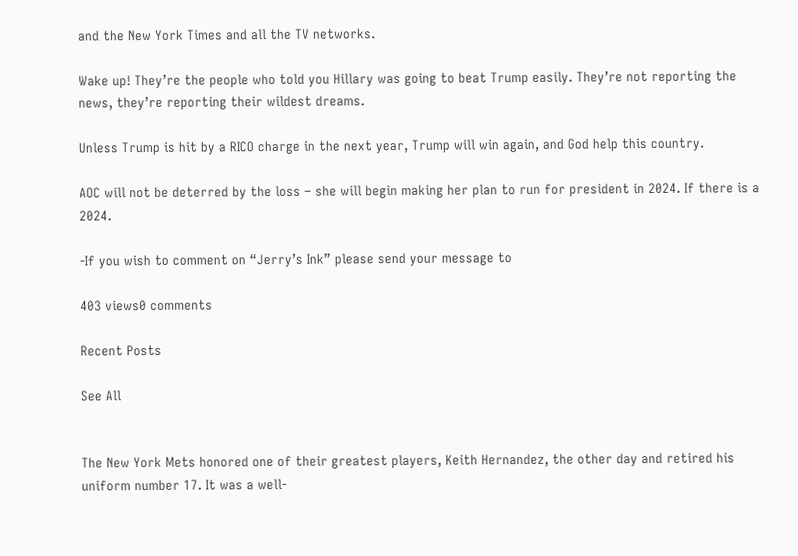and the New York Times and all the TV networks.

Wake up! They’re the people who told you Hillary was going to beat Trump easily. They’re not reporting the news, they’re reporting their wildest dreams.

Unless Trump is hit by a RICO charge in the next year, Trump will win again, and God help this country.

AOC will not be deterred by the loss – she will begin making her plan to run for president in 2024. If there is a 2024.

-If you wish to comment on “Jerry’s Ink” please send your message to

403 views0 comments

Recent Posts

See All


The New York Mets honored one of their greatest players, Keith Hernandez, the other day and retired his uniform number 17. It was a well-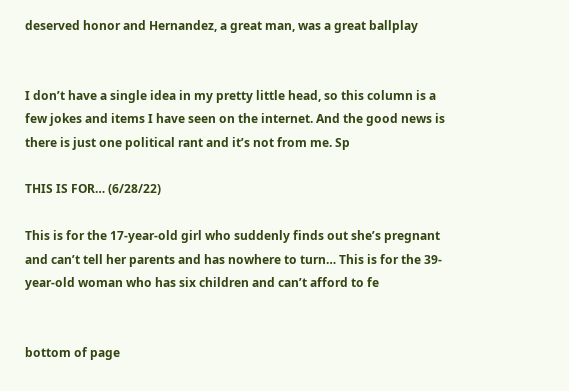deserved honor and Hernandez, a great man, was a great ballplay


I don’t have a single idea in my pretty little head, so this column is a few jokes and items I have seen on the internet. And the good news is there is just one political rant and it’s not from me. Sp

THIS IS FOR… (6/28/22)

This is for the 17-year-old girl who suddenly finds out she’s pregnant and can’t tell her parents and has nowhere to turn… This is for the 39-year-old woman who has six children and can’t afford to fe


bottom of page